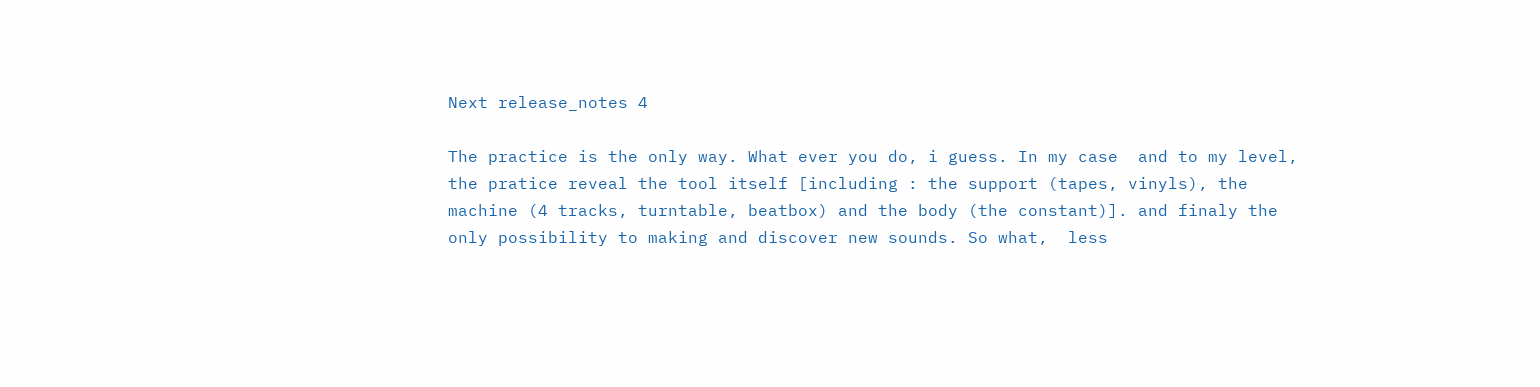Next release_notes 4

The practice is the only way. What ever you do, i guess. In my case  and to my level, the pratice reveal the tool itself [including : the support (tapes, vinyls), the machine (4 tracks, turntable, beatbox) and the body (the constant)]. and finaly the only possibility to making and discover new sounds. So what,  less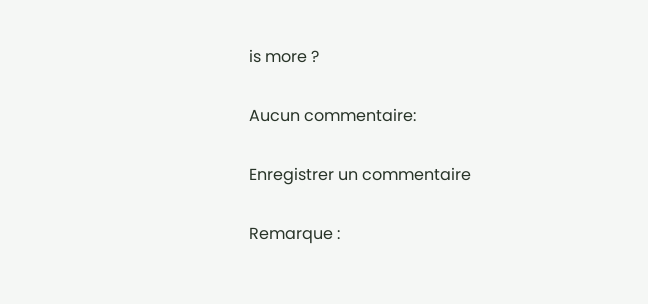is more ?

Aucun commentaire:

Enregistrer un commentaire

Remarque :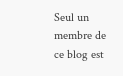Seul un membre de ce blog est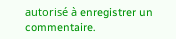autorisé à enregistrer un commentaire.